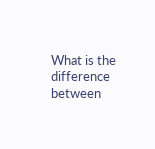What is the difference between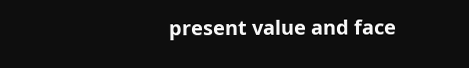present value and face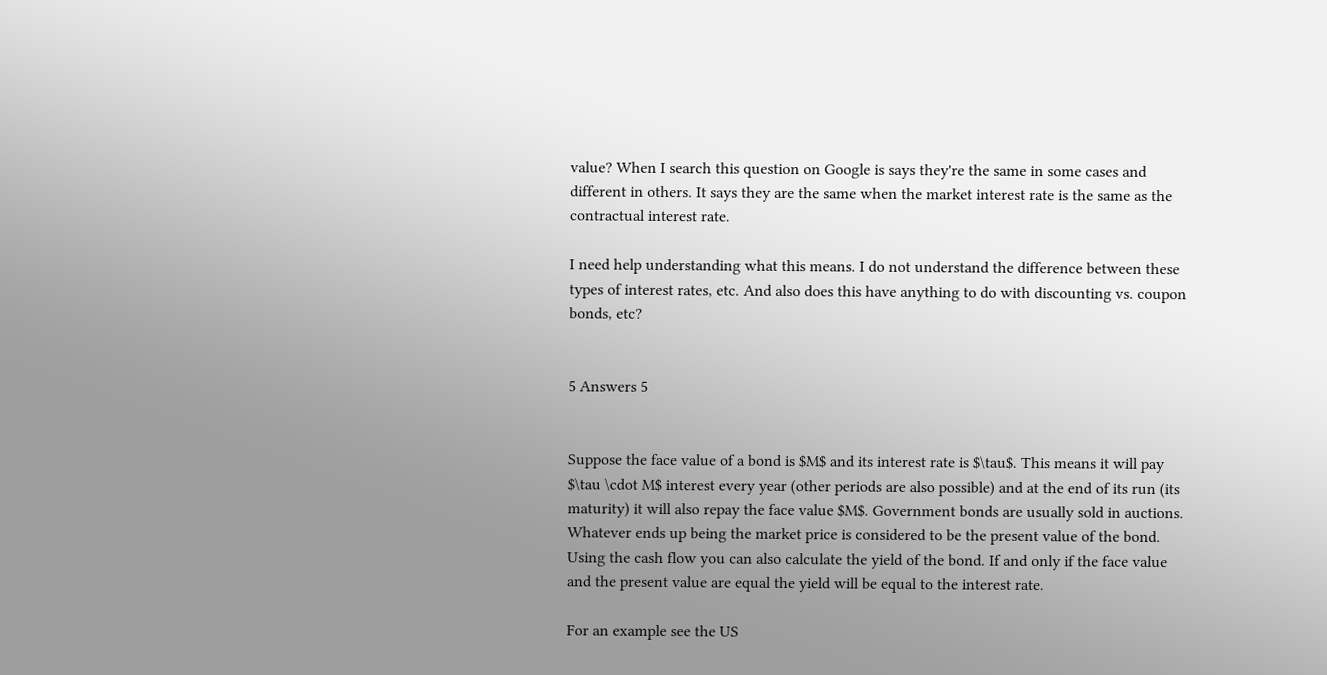value? When I search this question on Google is says they're the same in some cases and different in others. It says they are the same when the market interest rate is the same as the contractual interest rate.

I need help understanding what this means. I do not understand the difference between these types of interest rates, etc. And also does this have anything to do with discounting vs. coupon bonds, etc?


5 Answers 5


Suppose the face value of a bond is $M$ and its interest rate is $\tau$. This means it will pay $\tau \cdot M$ interest every year (other periods are also possible) and at the end of its run (its maturity) it will also repay the face value $M$. Government bonds are usually sold in auctions. Whatever ends up being the market price is considered to be the present value of the bond. Using the cash flow you can also calculate the yield of the bond. If and only if the face value and the present value are equal the yield will be equal to the interest rate.

For an example see the US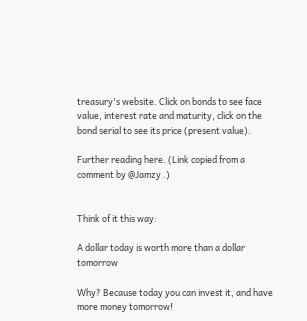treasury's website. Click on bonds to see face value, interest rate and maturity, click on the bond serial to see its price (present value).

Further reading here. (Link copied from a comment by @Jamzy .)


Think of it this way:

A dollar today is worth more than a dollar tomorrow

Why? Because today you can invest it, and have more money tomorrow!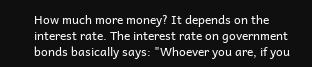How much more money? It depends on the interest rate. The interest rate on government bonds basically says: "Whoever you are, if you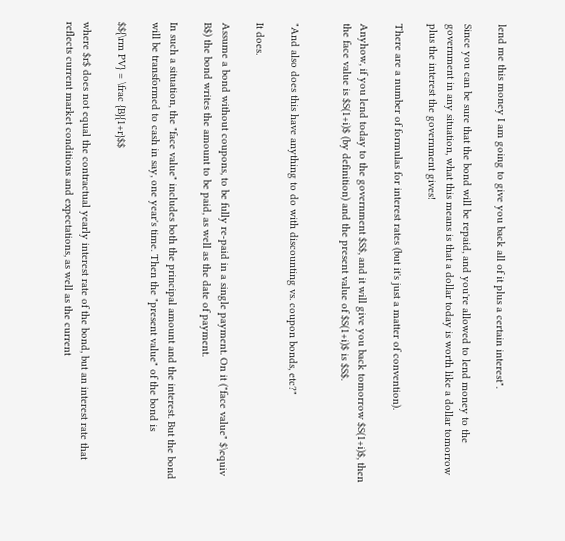lend me this money I am going to give you back all of it plus a certain interest".

Since you can be sure that the bond will be repaid, and you're allowed to lend money to the government in any situation, what this means is that a dollar today is worth like a dollar tomorrow plus the interest the government gives!

There are a number of formulas for interest rates (but it's just a matter of convention).

Anyhow, if you lend today to the government $S$, and it will give you back tomorrow $S(1+i)$, then the face value is $S(1+i)$ (by definition) and the present value of $S(1+i)$ is $S$.


"And also does this have anything to do with discounting vs. coupon bonds, etc?"

It does.

Assume a bond without coupons, to be fully re-paid in a single payment. On it ("face value" $\equiv B$) the bond writes the amount to be paid, as well as the date of payment.

In such a situation, the "face value" includes both the principal amount and the interest. But the bond will be transformed to cash in say, one year's time. Then the "present value" of the bond is

$${\rm PV} = \frac {B}{1+r}$$

where $r$ does not equal the contractual yearly interest rate of the bond, but an interest rate that reflects current market conditions and expectations, as well as the current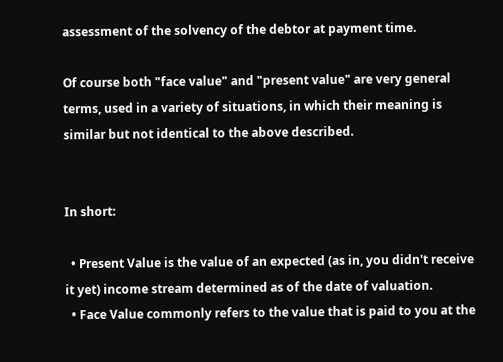assessment of the solvency of the debtor at payment time.

Of course both "face value" and "present value" are very general terms, used in a variety of situations, in which their meaning is similar but not identical to the above described.


In short:

  • Present Value is the value of an expected (as in, you didn't receive it yet) income stream determined as of the date of valuation.
  • Face Value commonly refers to the value that is paid to you at the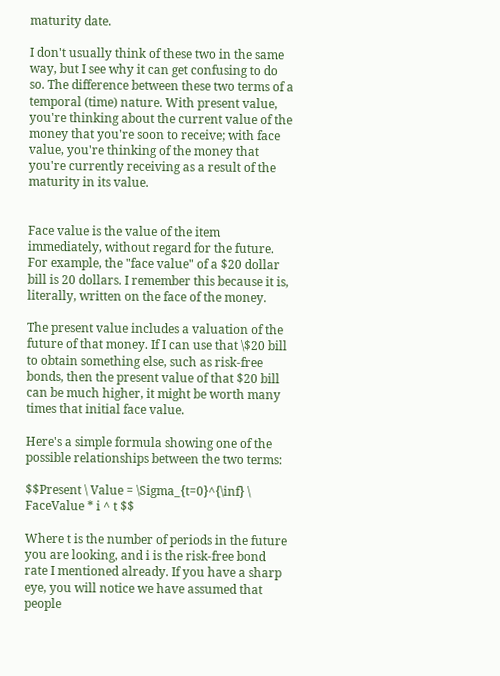maturity date.

I don't usually think of these two in the same way, but I see why it can get confusing to do so. The difference between these two terms of a temporal (time) nature. With present value, you're thinking about the current value of the money that you're soon to receive; with face value, you're thinking of the money that you're currently receiving as a result of the maturity in its value.


Face value is the value of the item immediately, without regard for the future. For example, the "face value" of a $20 dollar bill is 20 dollars. I remember this because it is, literally, written on the face of the money.

The present value includes a valuation of the future of that money. If I can use that \$20 bill to obtain something else, such as risk-free bonds, then the present value of that $20 bill can be much higher, it might be worth many times that initial face value.

Here's a simple formula showing one of the possible relationships between the two terms:

$$Present \ Value = \Sigma_{t=0}^{\inf} \ FaceValue * i ^ t $$

Where t is the number of periods in the future you are looking, and i is the risk-free bond rate I mentioned already. If you have a sharp eye, you will notice we have assumed that people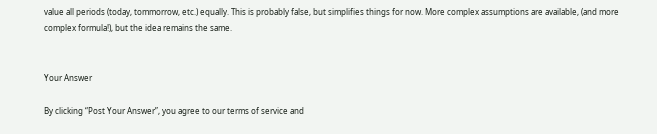value all periods (today, tommorrow, etc.) equally. This is probably false, but simplifies things for now. More complex assumptions are available, (and more complex formula!), but the idea remains the same.


Your Answer

By clicking “Post Your Answer”, you agree to our terms of service and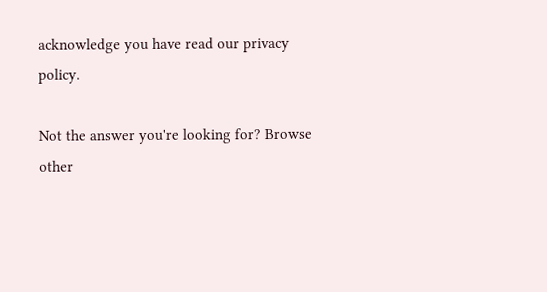acknowledge you have read our privacy policy.

Not the answer you're looking for? Browse other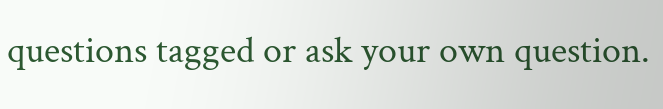questions tagged or ask your own question.